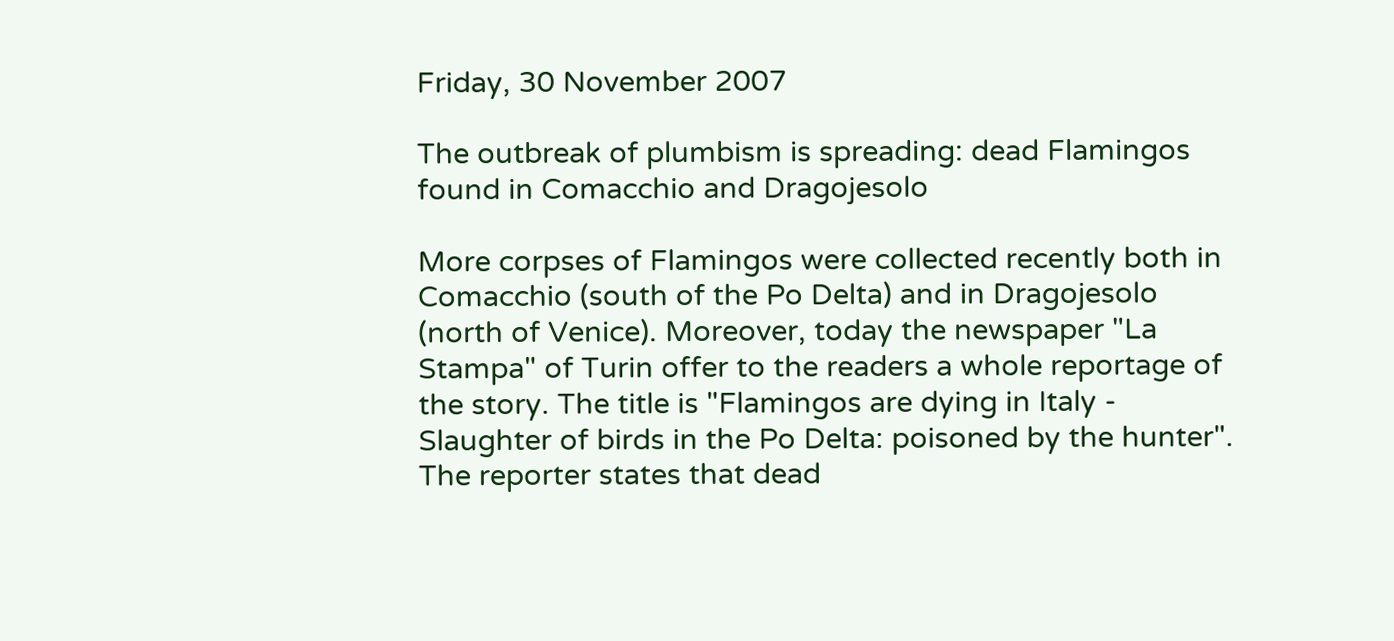Friday, 30 November 2007

The outbreak of plumbism is spreading: dead Flamingos found in Comacchio and Dragojesolo

More corpses of Flamingos were collected recently both in Comacchio (south of the Po Delta) and in Dragojesolo (north of Venice). Moreover, today the newspaper "La Stampa" of Turin offer to the readers a whole reportage of the story. The title is "Flamingos are dying in Italy - Slaughter of birds in the Po Delta: poisoned by the hunter". The reporter states that dead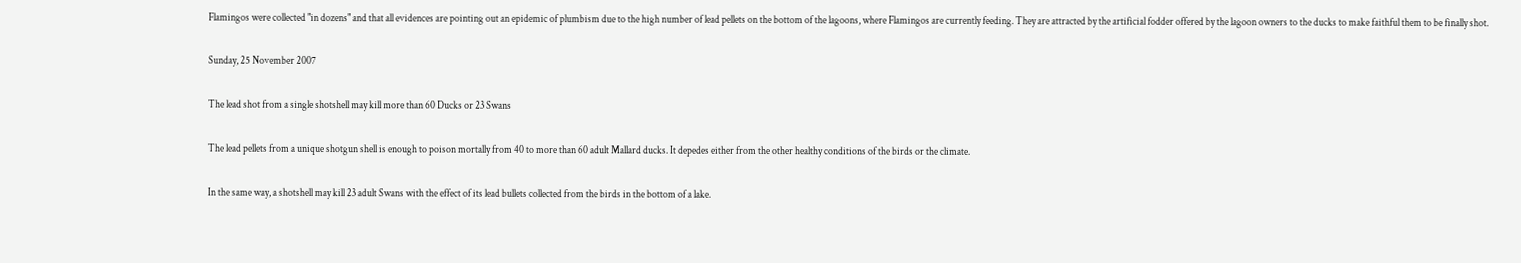Flamingos were collected "in dozens" and that all evidences are pointing out an epidemic of plumbism due to the high number of lead pellets on the bottom of the lagoons, where Flamingos are currently feeding. They are attracted by the artificial fodder offered by the lagoon owners to the ducks to make faithful them to be finally shot.

Sunday, 25 November 2007

The lead shot from a single shotshell may kill more than 60 Ducks or 23 Swans

The lead pellets from a unique shotgun shell is enough to poison mortally from 40 to more than 60 adult Mallard ducks. It depedes either from the other healthy conditions of the birds or the climate.

In the same way, a shotshell may kill 23 adult Swans with the effect of its lead bullets collected from the birds in the bottom of a lake.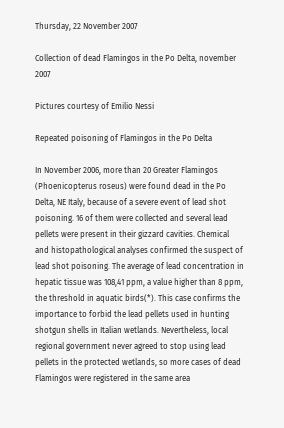Thursday, 22 November 2007

Collection of dead Flamingos in the Po Delta, november 2007

Pictures courtesy of Emilio Nessi

Repeated poisoning of Flamingos in the Po Delta

In November 2006, more than 20 Greater Flamingos (Phoenicopterus roseus) were found dead in the Po Delta, NE Italy, because of a severe event of lead shot poisoning. 16 of them were collected and several lead pellets were present in their gizzard cavities. Chemical and histopathological analyses confirmed the suspect of lead shot poisoning. The average of lead concentration in hepatic tissue was 108,41 ppm, a value higher than 8 ppm, the threshold in aquatic birds(*). This case confirms the importance to forbid the lead pellets used in hunting shotgun shells in Italian wetlands. Nevertheless, local regional government never agreed to stop using lead pellets in the protected wetlands, so more cases of dead Flamingos were registered in the same area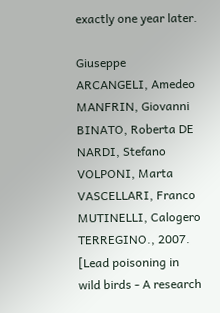exactly one year later.

Giuseppe ARCANGELI, Amedeo MANFRIN, Giovanni BINATO, Roberta DE NARDI, Stefano VOLPONI, Marta VASCELLARI, Franco MUTINELLI, Calogero TERREGINO., 2007. [Lead poisoning in wild birds - A research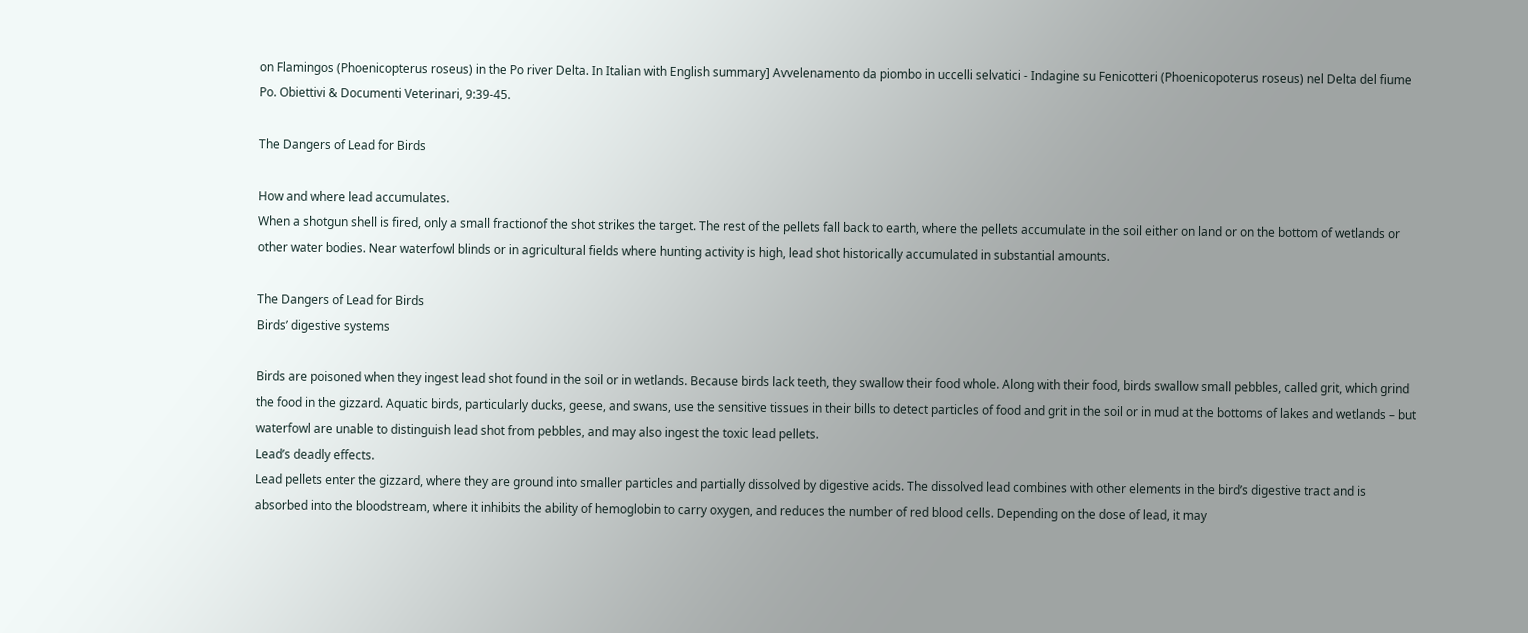on Flamingos (Phoenicopterus roseus) in the Po river Delta. In Italian with English summary] Avvelenamento da piombo in uccelli selvatici - Indagine su Fenicotteri (Phoenicopoterus roseus) nel Delta del fiume Po. Obiettivi & Documenti Veterinari, 9:39-45.

The Dangers of Lead for Birds

How and where lead accumulates.
When a shotgun shell is fired, only a small fractionof the shot strikes the target. The rest of the pellets fall back to earth, where the pellets accumulate in the soil either on land or on the bottom of wetlands or other water bodies. Near waterfowl blinds or in agricultural fields where hunting activity is high, lead shot historically accumulated in substantial amounts.

The Dangers of Lead for Birds
Birds’ digestive systems

Birds are poisoned when they ingest lead shot found in the soil or in wetlands. Because birds lack teeth, they swallow their food whole. Along with their food, birds swallow small pebbles, called grit, which grind the food in the gizzard. Aquatic birds, particularly ducks, geese, and swans, use the sensitive tissues in their bills to detect particles of food and grit in the soil or in mud at the bottoms of lakes and wetlands – but waterfowl are unable to distinguish lead shot from pebbles, and may also ingest the toxic lead pellets.
Lead’s deadly effects.
Lead pellets enter the gizzard, where they are ground into smaller particles and partially dissolved by digestive acids. The dissolved lead combines with other elements in the bird’s digestive tract and is absorbed into the bloodstream, where it inhibits the ability of hemoglobin to carry oxygen, and reduces the number of red blood cells. Depending on the dose of lead, it may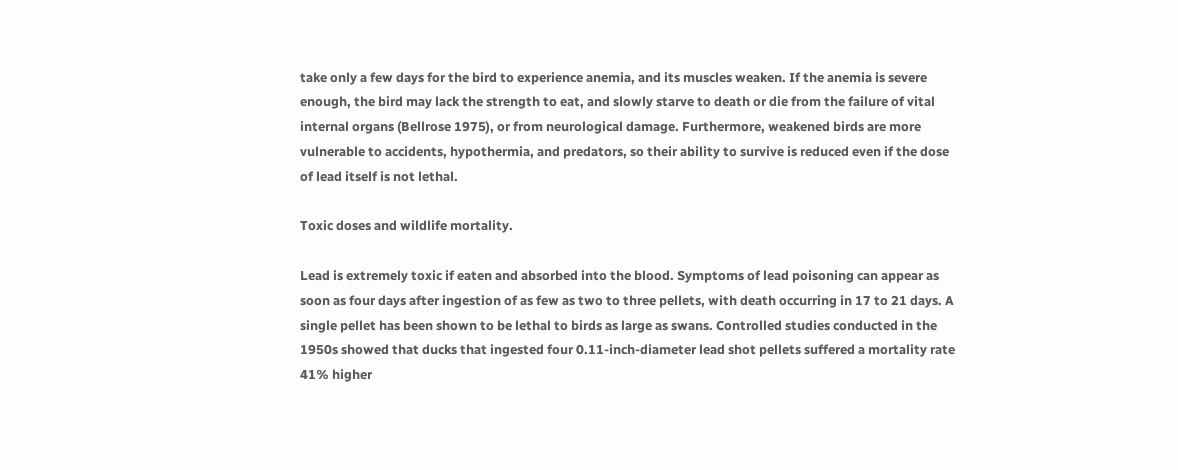take only a few days for the bird to experience anemia, and its muscles weaken. If the anemia is severe enough, the bird may lack the strength to eat, and slowly starve to death or die from the failure of vital internal organs (Bellrose 1975), or from neurological damage. Furthermore, weakened birds are more vulnerable to accidents, hypothermia, and predators, so their ability to survive is reduced even if the dose of lead itself is not lethal.

Toxic doses and wildlife mortality.

Lead is extremely toxic if eaten and absorbed into the blood. Symptoms of lead poisoning can appear as soon as four days after ingestion of as few as two to three pellets, with death occurring in 17 to 21 days. A single pellet has been shown to be lethal to birds as large as swans. Controlled studies conducted in the 1950s showed that ducks that ingested four 0.11-inch-diameter lead shot pellets suffered a mortality rate 41% higher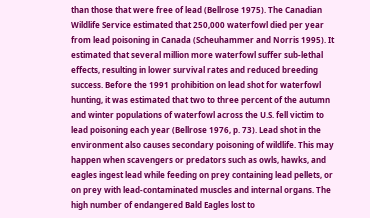than those that were free of lead (Bellrose 1975). The Canadian Wildlife Service estimated that 250,000 waterfowl died per year from lead poisoning in Canada (Scheuhammer and Norris 1995). It estimated that several million more waterfowl suffer sub-lethal effects, resulting in lower survival rates and reduced breeding success. Before the 1991 prohibition on lead shot for waterfowl hunting, it was estimated that two to three percent of the autumn and winter populations of waterfowl across the U.S. fell victim to lead poisoning each year (Bellrose 1976, p. 73). Lead shot in the environment also causes secondary poisoning of wildlife. This may happen when scavengers or predators such as owls, hawks, and eagles ingest lead while feeding on prey containing lead pellets, or on prey with lead-contaminated muscles and internal organs. The high number of endangered Bald Eagles lost to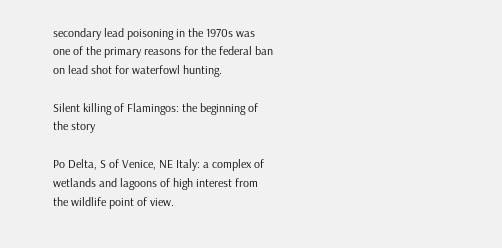secondary lead poisoning in the 1970s was one of the primary reasons for the federal ban on lead shot for waterfowl hunting.

Silent killing of Flamingos: the beginning of the story

Po Delta, S of Venice, NE Italy: a complex of wetlands and lagoons of high interest from the wildlife point of view.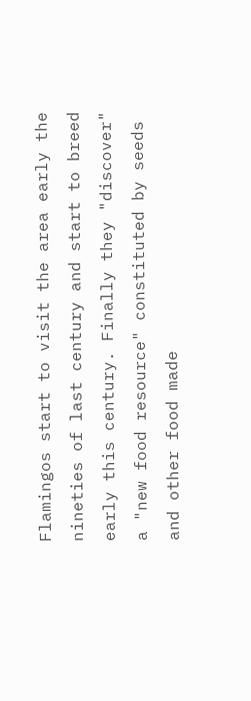Flamingos start to visit the area early the nineties of last century and start to breed early this century. Finally they "discover" a "new food resource" constituted by seeds and other food made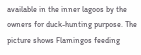available in the inner lagoos by the owners for duck-hunting purpose. The picture shows Flamingos feeding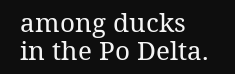among ducks in the Po Delta.